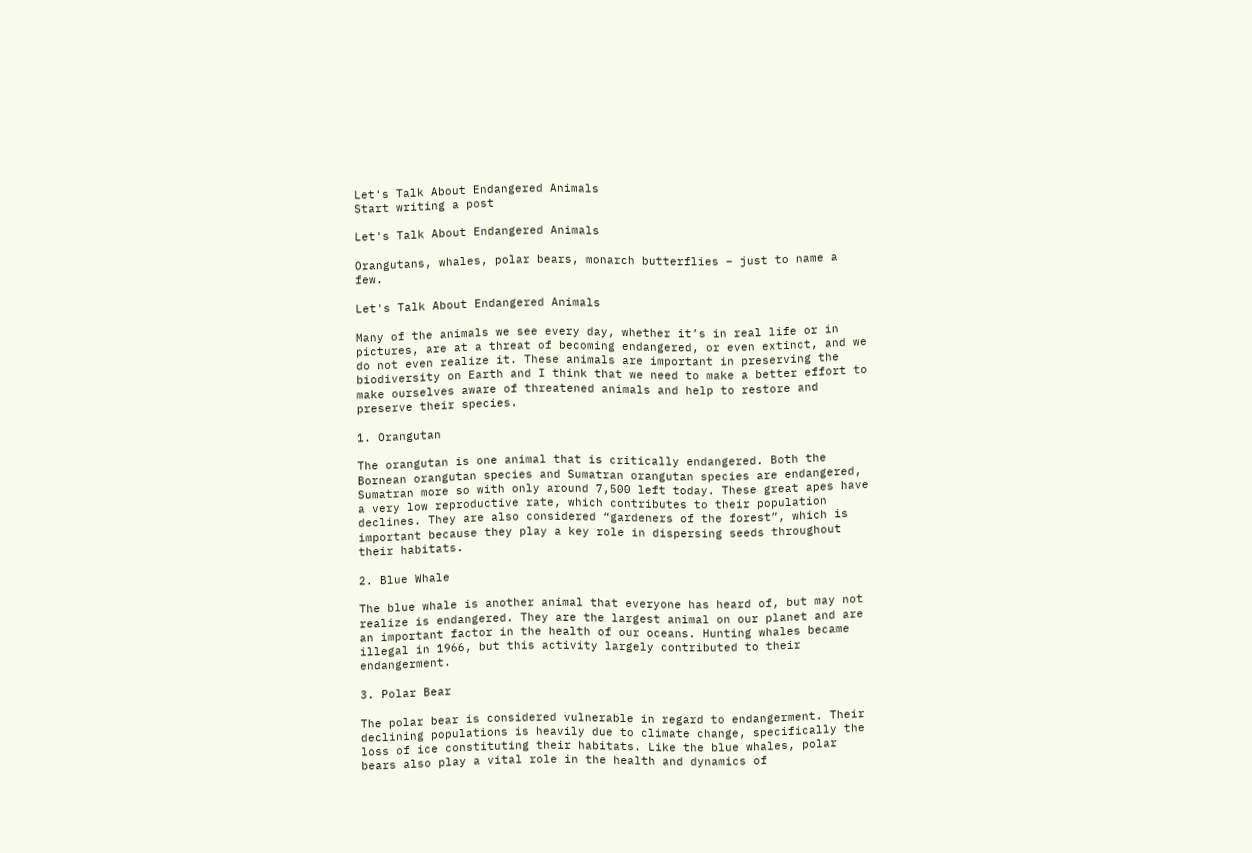Let's Talk About Endangered Animals
Start writing a post

Let's Talk About Endangered Animals

Orangutans, whales, polar bears, monarch butterflies – just to name a few.

Let's Talk About Endangered Animals

Many of the animals we see every day, whether it’s in real life or in pictures, are at a threat of becoming endangered, or even extinct, and we do not even realize it. These animals are important in preserving the biodiversity on Earth and I think that we need to make a better effort to make ourselves aware of threatened animals and help to restore and preserve their species.

1. Orangutan

The orangutan is one animal that is critically endangered. Both the Bornean orangutan species and Sumatran orangutan species are endangered, Sumatran more so with only around 7,500 left today. These great apes have a very low reproductive rate, which contributes to their population declines. They are also considered “gardeners of the forest”, which is important because they play a key role in dispersing seeds throughout their habitats.

2. Blue Whale

The blue whale is another animal that everyone has heard of, but may not realize is endangered. They are the largest animal on our planet and are an important factor in the health of our oceans. Hunting whales became illegal in 1966, but this activity largely contributed to their endangerment.

3. Polar Bear

The polar bear is considered vulnerable in regard to endangerment. Their declining populations is heavily due to climate change, specifically the loss of ice constituting their habitats. Like the blue whales, polar bears also play a vital role in the health and dynamics of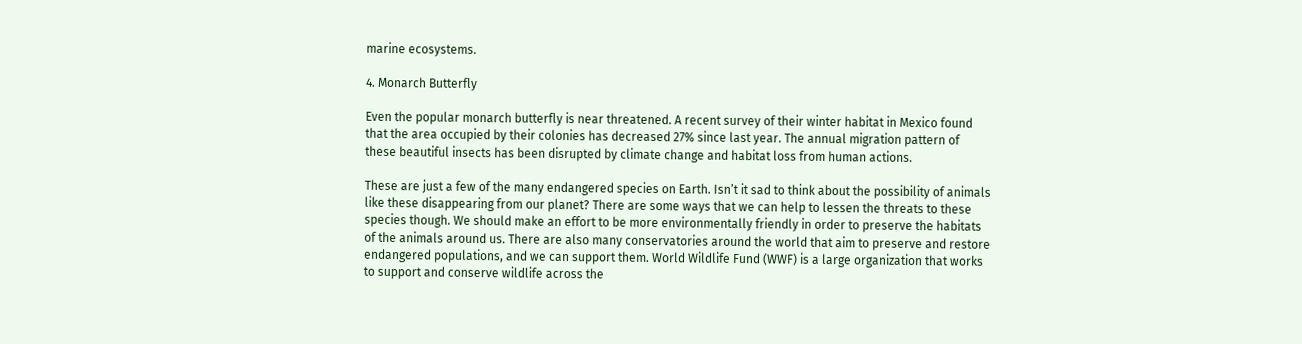marine ecosystems.

4. Monarch Butterfly

Even the popular monarch butterfly is near threatened. A recent survey of their winter habitat in Mexico found that the area occupied by their colonies has decreased 27% since last year. The annual migration pattern of these beautiful insects has been disrupted by climate change and habitat loss from human actions.

These are just a few of the many endangered species on Earth. Isn’t it sad to think about the possibility of animals like these disappearing from our planet? There are some ways that we can help to lessen the threats to these species though. We should make an effort to be more environmentally friendly in order to preserve the habitats of the animals around us. There are also many conservatories around the world that aim to preserve and restore endangered populations, and we can support them. World Wildlife Fund (WWF) is a large organization that works to support and conserve wildlife across the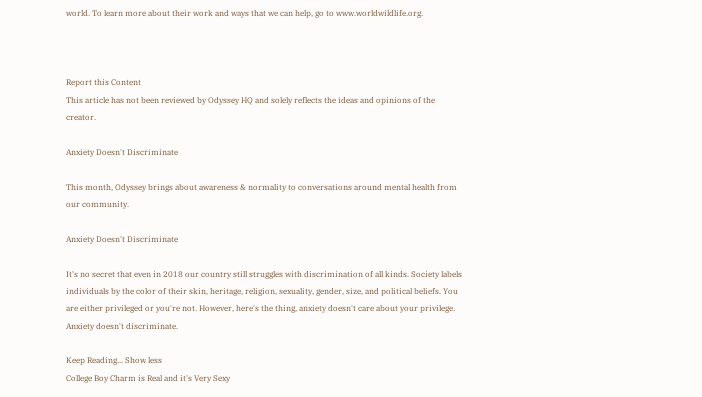world. To learn more about their work and ways that we can help, go to www.worldwildlife.org.



Report this Content
This article has not been reviewed by Odyssey HQ and solely reflects the ideas and opinions of the creator.

Anxiety Doesn't Discriminate

This month, Odyssey brings about awareness & normality to conversations around mental health from our community.

Anxiety Doesn't Discriminate

It's no secret that even in 2018 our country still struggles with discrimination of all kinds. Society labels individuals by the color of their skin, heritage, religion, sexuality, gender, size, and political beliefs. You are either privileged or you're not. However, here's the thing, anxiety doesn't care about your privilege. Anxiety doesn't discriminate.

Keep Reading... Show less
College Boy Charm is Real and it's Very Sexy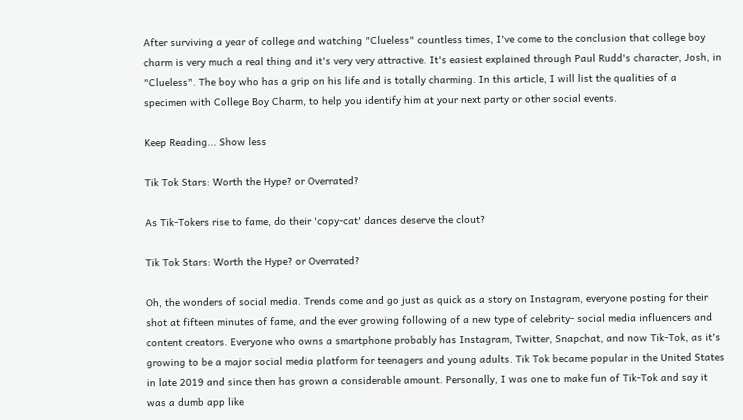After surviving a year of college and watching "Clueless" countless times, I've come to the conclusion that college boy charm is very much a real thing and it's very very attractive. It's easiest explained through Paul Rudd's character, Josh, in "Clueless". The boy who has a grip on his life and is totally charming. In this article, I will list the qualities of a specimen with College Boy Charm, to help you identify him at your next party or other social events.

Keep Reading... Show less

Tik Tok Stars: Worth the Hype? or Overrated?

As Tik-Tokers rise to fame, do their 'copy-cat' dances deserve the clout?

Tik Tok Stars: Worth the Hype? or Overrated?

Oh, the wonders of social media. Trends come and go just as quick as a story on Instagram, everyone posting for their shot at fifteen minutes of fame, and the ever growing following of a new type of celebrity- social media influencers and content creators. Everyone who owns a smartphone probably has Instagram, Twitter, Snapchat, and now Tik-Tok, as it's growing to be a major social media platform for teenagers and young adults. Tik Tok became popular in the United States in late 2019 and since then has grown a considerable amount. Personally, I was one to make fun of Tik-Tok and say it was a dumb app like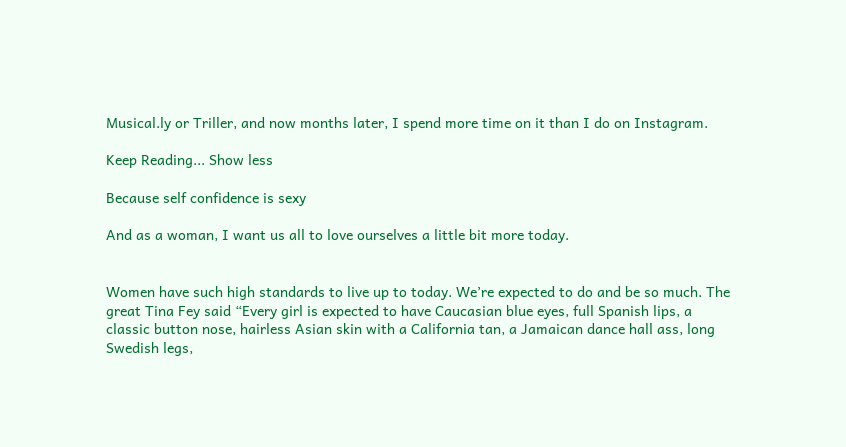Musical.ly or Triller, and now months later, I spend more time on it than I do on Instagram.

Keep Reading... Show less

Because self confidence is sexy

And as a woman, I want us all to love ourselves a little bit more today.


Women have such high standards to live up to today. We’re expected to do and be so much. The great Tina Fey said “Every girl is expected to have Caucasian blue eyes, full Spanish lips, a classic button nose, hairless Asian skin with a California tan, a Jamaican dance hall ass, long Swedish legs,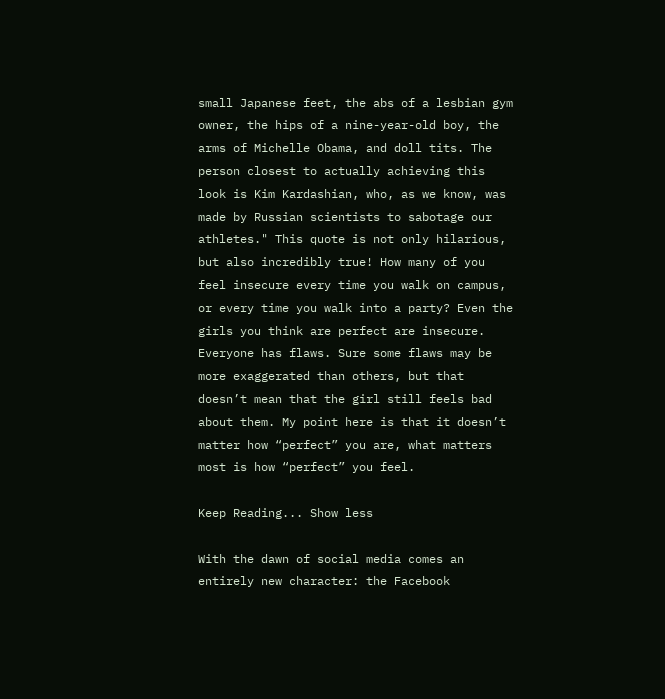small Japanese feet, the abs of a lesbian gym owner, the hips of a nine-year-old boy, the arms of Michelle Obama, and doll tits. The person closest to actually achieving this look is Kim Kardashian, who, as we know, was made by Russian scientists to sabotage our athletes." This quote is not only hilarious, but also incredibly true! How many of you feel insecure every time you walk on campus, or every time you walk into a party? Even the girls you think are perfect are insecure. Everyone has flaws. Sure some flaws may be more exaggerated than others, but that doesn’t mean that the girl still feels bad about them. My point here is that it doesn’t matter how “perfect” you are, what matters most is how “perfect” you feel.

Keep Reading... Show less

With the dawn of social media comes an entirely new character: the Facebook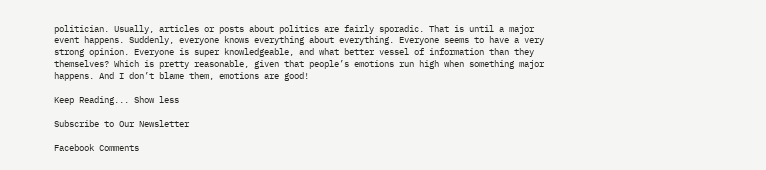politician. Usually, articles or posts about politics are fairly sporadic. That is until a major event happens. Suddenly, everyone knows everything about everything. Everyone seems to have a very strong opinion. Everyone is super knowledgeable, and what better vessel of information than they themselves? Which is pretty reasonable, given that people’s emotions run high when something major happens. And I don’t blame them, emotions are good!

Keep Reading... Show less

Subscribe to Our Newsletter

Facebook Comments